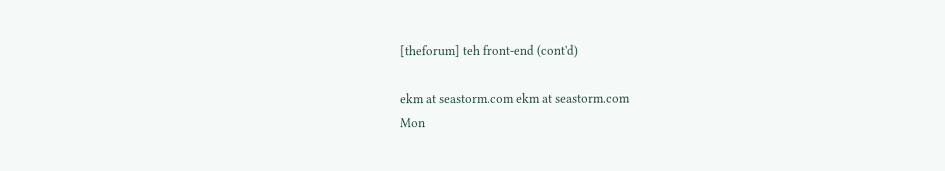[theforum] teh front-end (cont'd)

ekm at seastorm.com ekm at seastorm.com
Mon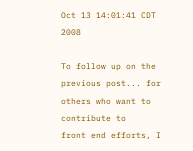Oct 13 14:01:41 CDT 2008

To follow up on the previous post... for others who want to contribute to
front end efforts, I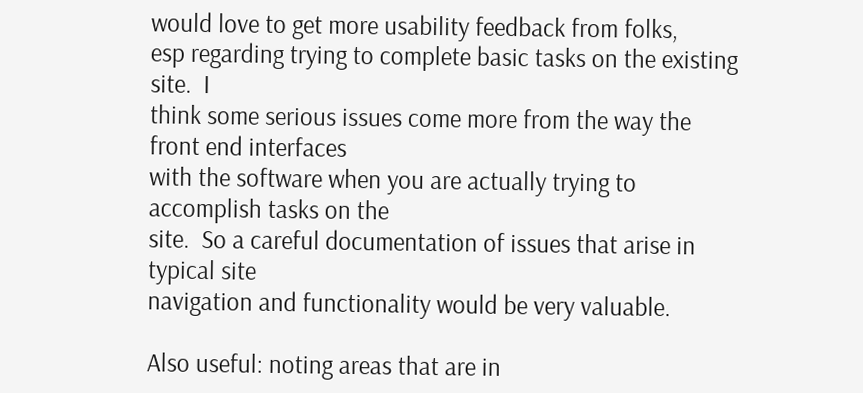would love to get more usability feedback from folks,
esp regarding trying to complete basic tasks on the existing site.  I
think some serious issues come more from the way the front end interfaces
with the software when you are actually trying to accomplish tasks on the
site.  So a careful documentation of issues that arise in typical site
navigation and functionality would be very valuable.

Also useful: noting areas that are in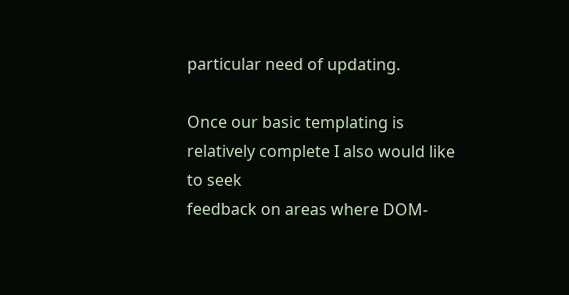particular need of updating.

Once our basic templating is relatively complete I also would like to seek
feedback on areas where DOM-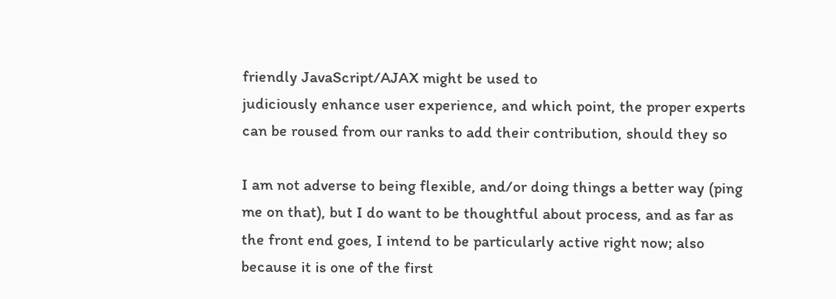friendly JavaScript/AJAX might be used to
judiciously enhance user experience, and which point, the proper experts
can be roused from our ranks to add their contribution, should they so

I am not adverse to being flexible, and/or doing things a better way (ping
me on that), but I do want to be thoughtful about process, and as far as
the front end goes, I intend to be particularly active right now; also
because it is one of the first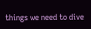things we need to dive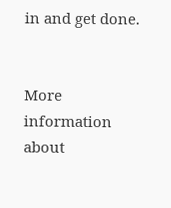in and get done.


More information about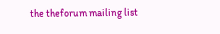the theforum mailing list